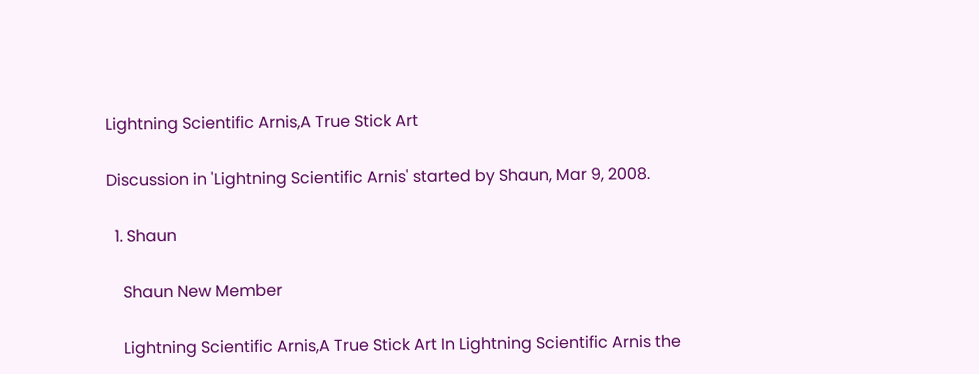Lightning Scientific Arnis,A True Stick Art

Discussion in 'Lightning Scientific Arnis' started by Shaun, Mar 9, 2008.

  1. Shaun

    Shaun New Member

    Lightning Scientific Arnis,A True Stick Art In Lightning Scientific Arnis the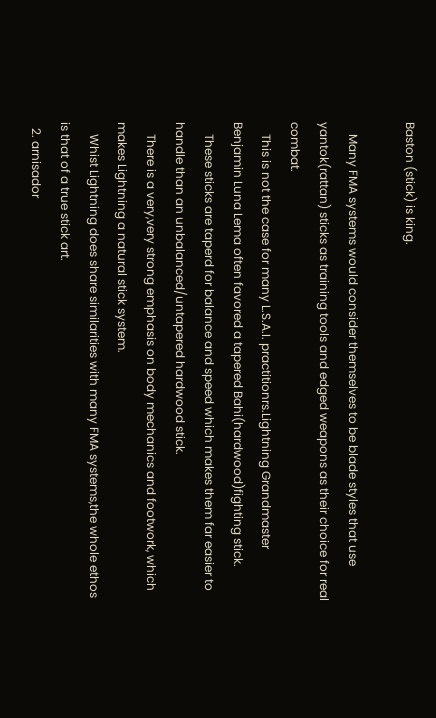Baston (stick) is king.

    Many FMA systems would consider themselves to be blade styles that use yantok(rattan) sticks as training tools and edged weapons as their choice for real combat.
    This is not the case for many L.S.A.I. practitionrs.Lightning Grandmaster Benjamin Luna Lema often favored a tapered Bahi(hardwood)fighting stick.
    These sticks are taperd for balance and speed which makes them far easier to handle than an unbalanced/untapered hardwood stick.
    There is a very,very strong emphasis on body mechanics and footwork, which makes Lightning a natural stick system.
    Whist Lightning does share similarities with many FMA systems,the whole ethos is that of a true stick art.
  2. arnisador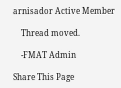arnisador Active Member

    Thread moved.

    -FMAT Admin

Share This Page